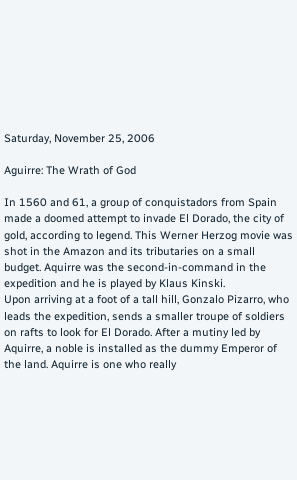Saturday, November 25, 2006

Aguirre: The Wrath of God

In 1560 and 61, a group of conquistadors from Spain made a doomed attempt to invade El Dorado, the city of gold, according to legend. This Werner Herzog movie was shot in the Amazon and its tributaries on a small budget. Aquirre was the second-in-command in the expedition and he is played by Klaus Kinski.
Upon arriving at a foot of a tall hill, Gonzalo Pizarro, who leads the expedition, sends a smaller troupe of soldiers on rafts to look for El Dorado. After a mutiny led by Aquirre, a noble is installed as the dummy Emperor of the land. Aquirre is one who really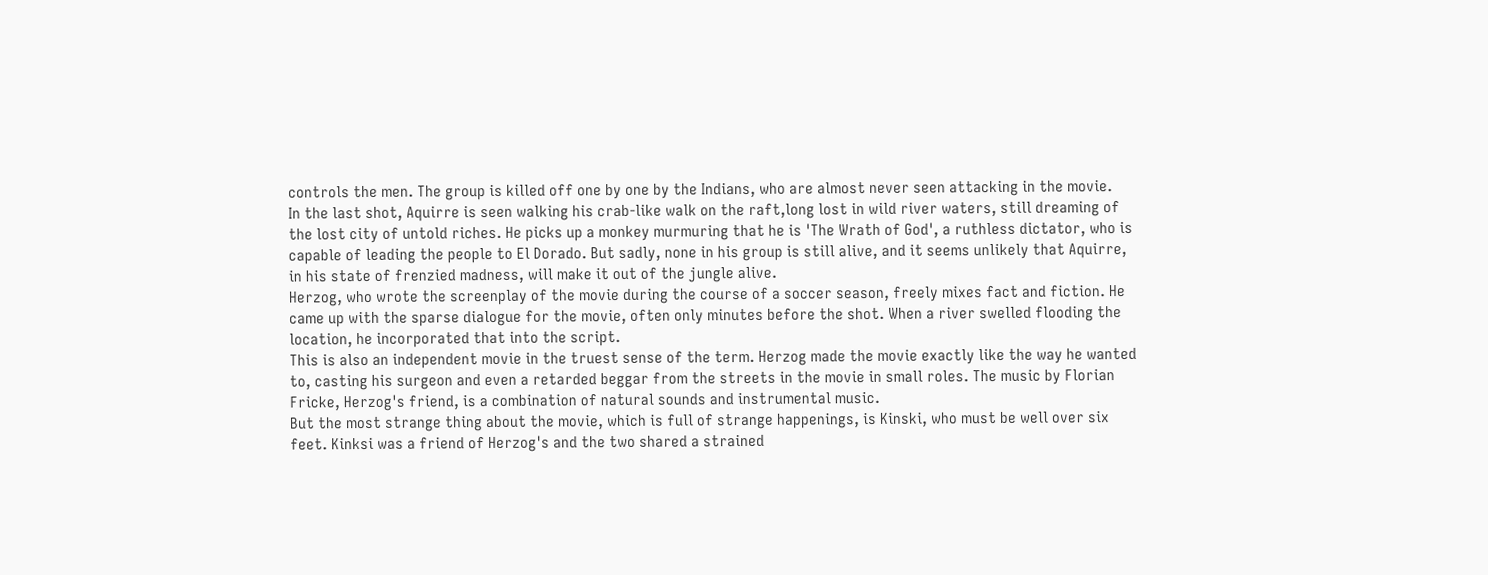controls the men. The group is killed off one by one by the Indians, who are almost never seen attacking in the movie.
In the last shot, Aquirre is seen walking his crab-like walk on the raft,long lost in wild river waters, still dreaming of the lost city of untold riches. He picks up a monkey murmuring that he is 'The Wrath of God', a ruthless dictator, who is capable of leading the people to El Dorado. But sadly, none in his group is still alive, and it seems unlikely that Aquirre, in his state of frenzied madness, will make it out of the jungle alive.
Herzog, who wrote the screenplay of the movie during the course of a soccer season, freely mixes fact and fiction. He came up with the sparse dialogue for the movie, often only minutes before the shot. When a river swelled flooding the location, he incorporated that into the script.
This is also an independent movie in the truest sense of the term. Herzog made the movie exactly like the way he wanted to, casting his surgeon and even a retarded beggar from the streets in the movie in small roles. The music by Florian Fricke, Herzog's friend, is a combination of natural sounds and instrumental music.
But the most strange thing about the movie, which is full of strange happenings, is Kinski, who must be well over six feet. Kinksi was a friend of Herzog's and the two shared a strained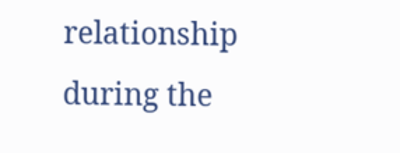relationship during the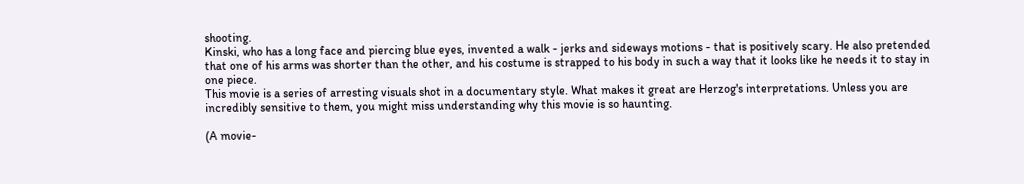shooting.
Kinski, who has a long face and piercing blue eyes, invented a walk - jerks and sideways motions - that is positively scary. He also pretended that one of his arms was shorter than the other, and his costume is strapped to his body in such a way that it looks like he needs it to stay in one piece.
This movie is a series of arresting visuals shot in a documentary style. What makes it great are Herzog's interpretations. Unless you are incredibly sensitive to them, you might miss understanding why this movie is so haunting.

(A movie-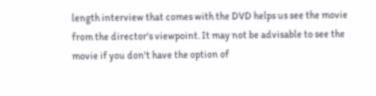length interview that comes with the DVD helps us see the movie from the director's viewpoint. It may not be advisable to see the movie if you don't have the option of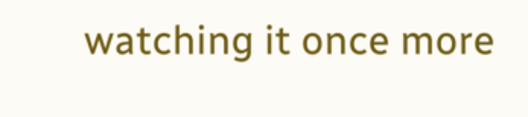watching it once more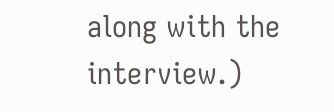along with the interview.)